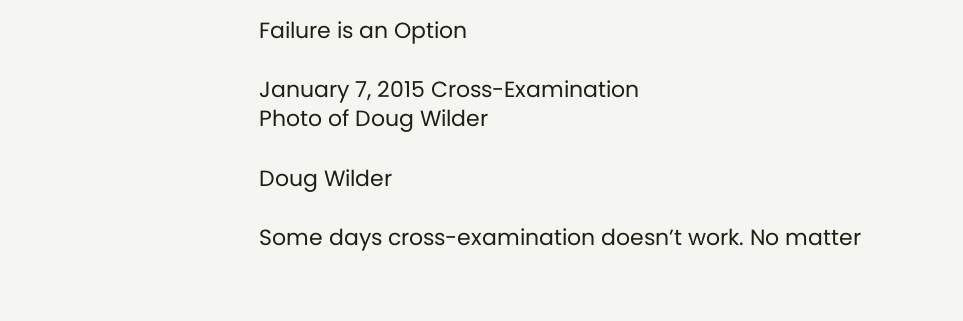Failure is an Option

January 7, 2015 Cross-Examination
Photo of Doug Wilder

Doug Wilder

Some days cross-examination doesn’t work. No matter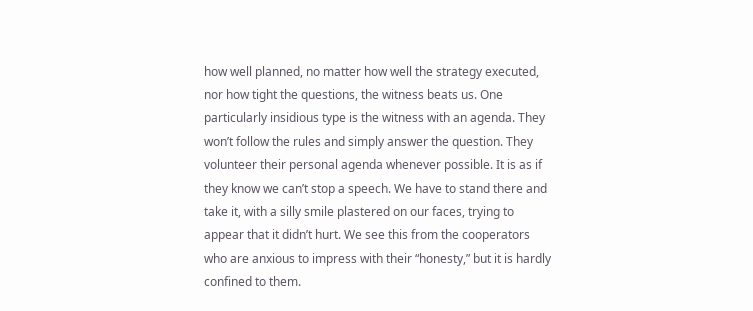how well planned, no matter how well the strategy executed, nor how tight the questions, the witness beats us. One particularly insidious type is the witness with an agenda. They won’t follow the rules and simply answer the question. They volunteer their personal agenda whenever possible. It is as if they know we can’t stop a speech. We have to stand there and take it, with a silly smile plastered on our faces, trying to appear that it didn’t hurt. We see this from the cooperators who are anxious to impress with their “honesty,” but it is hardly confined to them.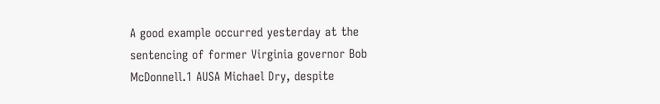A good example occurred yesterday at the sentencing of former Virginia governor Bob McDonnell.1 AUSA Michael Dry, despite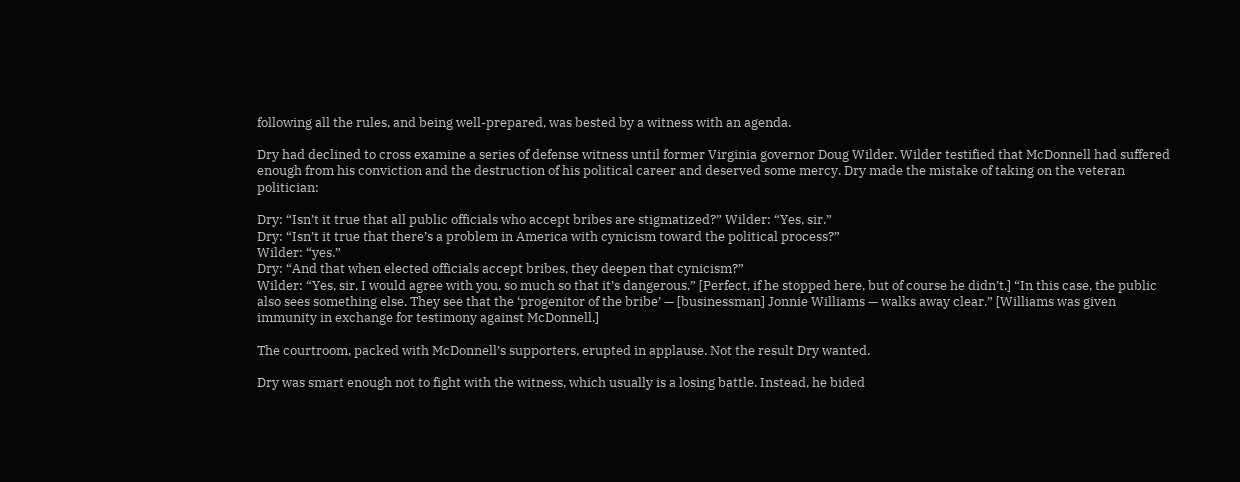following all the rules, and being well-prepared, was bested by a witness with an agenda.

Dry had declined to cross examine a series of defense witness until former Virginia governor Doug Wilder. Wilder testified that McDonnell had suffered enough from his conviction and the destruction of his political career and deserved some mercy. Dry made the mistake of taking on the veteran politician:

Dry: “Isn’t it true that all public officials who accept bribes are stigmatized?” Wilder: “Yes, sir.”
Dry: “Isn’t it true that there’s a problem in America with cynicism toward the political process?”
Wilder: “yes.”
Dry: “And that when elected officials accept bribes, they deepen that cynicism?”
Wilder: “Yes, sir, I would agree with you, so much so that it’s dangerous.” [Perfect, if he stopped here, but of course he didn’t.] “In this case, the public also sees something else. They see that the ‘progenitor of the bribe’ — [businessman] Jonnie Williams — walks away clear.” [Williams was given immunity in exchange for testimony against McDonnell.]

The courtroom, packed with McDonnell’s supporters, erupted in applause. Not the result Dry wanted.

Dry was smart enough not to fight with the witness, which usually is a losing battle. Instead, he bided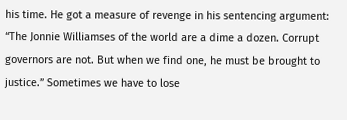his time. He got a measure of revenge in his sentencing argument: “The Jonnie Williamses of the world are a dime a dozen. Corrupt governors are not. But when we find one, he must be brought to justice.” Sometimes we have to lose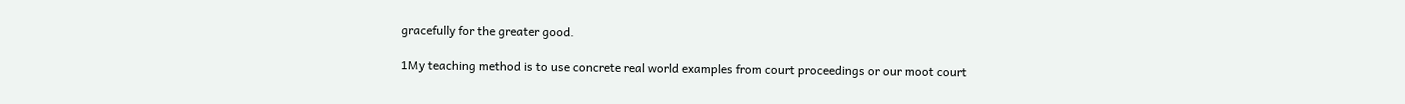gracefully for the greater good.

1My teaching method is to use concrete real world examples from court proceedings or our moot court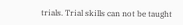trials. Trial skills can not be taught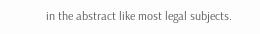in the abstract like most legal subjects.